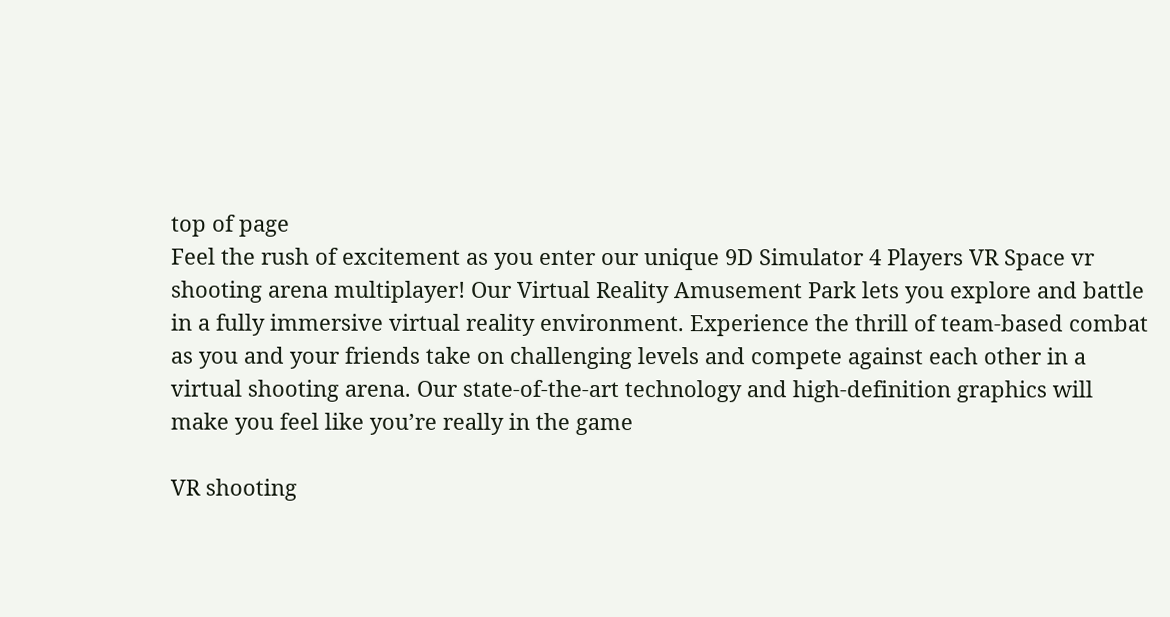top of page
Feel the rush of excitement as you enter our unique 9D Simulator 4 Players VR Space vr shooting arena multiplayer! Our Virtual Reality Amusement Park lets you explore and battle in a fully immersive virtual reality environment. Experience the thrill of team-based combat as you and your friends take on challenging levels and compete against each other in a virtual shooting arena. Our state-of-the-art technology and high-definition graphics will make you feel like you’re really in the game

VR shooting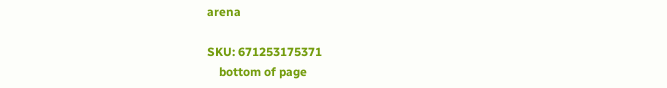arena

SKU: 671253175371
    bottom of page